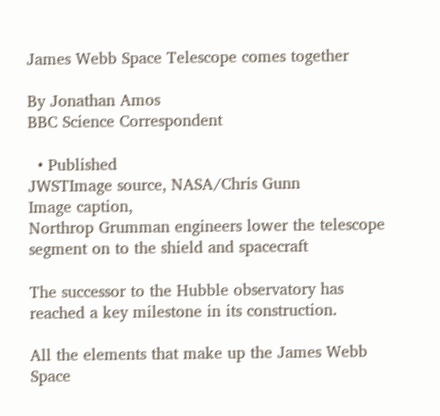James Webb Space Telescope comes together

By Jonathan Amos
BBC Science Correspondent

  • Published
JWSTImage source, NASA/Chris Gunn
Image caption,
Northrop Grumman engineers lower the telescope segment on to the shield and spacecraft

The successor to the Hubble observatory has reached a key milestone in its construction.

All the elements that make up the James Webb Space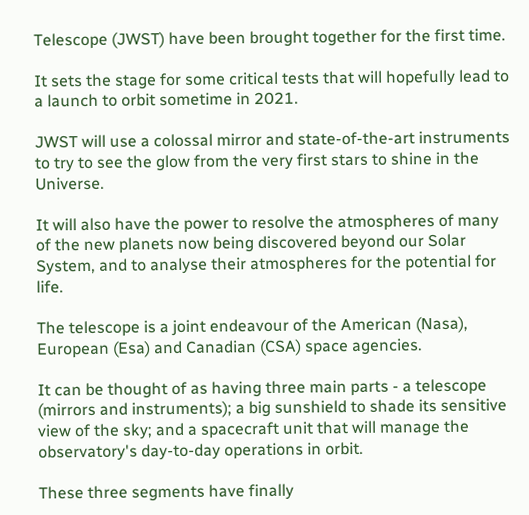Telescope (JWST) have been brought together for the first time.

It sets the stage for some critical tests that will hopefully lead to a launch to orbit sometime in 2021.

JWST will use a colossal mirror and state-of-the-art instruments to try to see the glow from the very first stars to shine in the Universe.

It will also have the power to resolve the atmospheres of many of the new planets now being discovered beyond our Solar System, and to analyse their atmospheres for the potential for life.

The telescope is a joint endeavour of the American (Nasa), European (Esa) and Canadian (CSA) space agencies.

It can be thought of as having three main parts - a telescope (mirrors and instruments); a big sunshield to shade its sensitive view of the sky; and a spacecraft unit that will manage the observatory's day-to-day operations in orbit.

These three segments have finally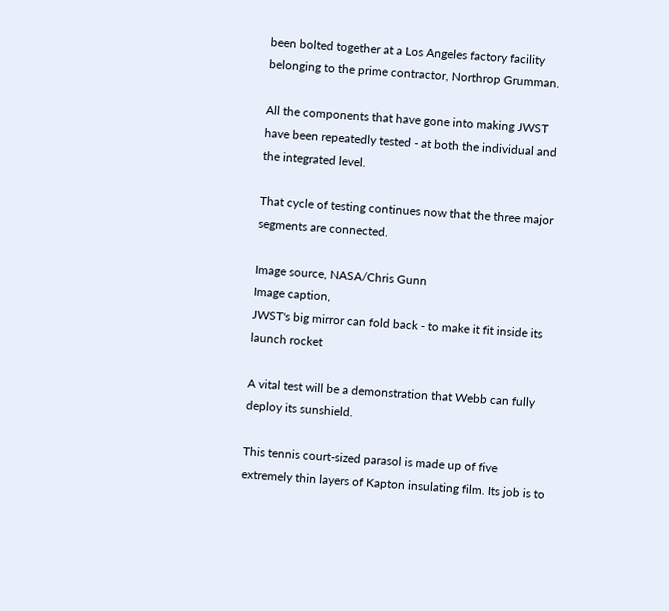been bolted together at a Los Angeles factory facility belonging to the prime contractor, Northrop Grumman.

All the components that have gone into making JWST have been repeatedly tested - at both the individual and the integrated level.

That cycle of testing continues now that the three major segments are connected.

Image source, NASA/Chris Gunn
Image caption,
JWST's big mirror can fold back - to make it fit inside its launch rocket

A vital test will be a demonstration that Webb can fully deploy its sunshield.

This tennis court-sized parasol is made up of five extremely thin layers of Kapton insulating film. Its job is to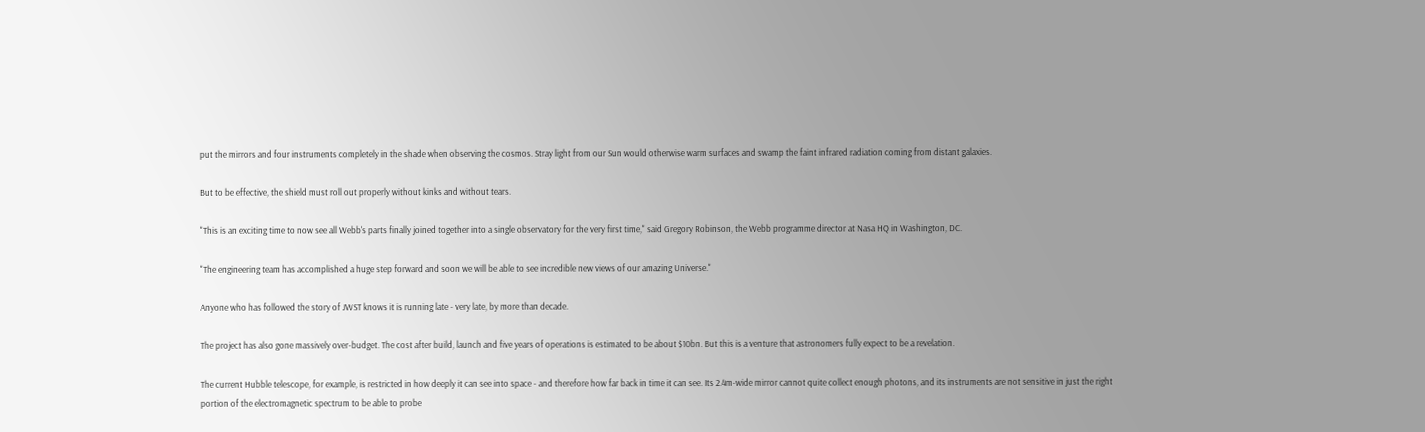put the mirrors and four instruments completely in the shade when observing the cosmos. Stray light from our Sun would otherwise warm surfaces and swamp the faint infrared radiation coming from distant galaxies.

But to be effective, the shield must roll out properly without kinks and without tears.

"This is an exciting time to now see all Webb's parts finally joined together into a single observatory for the very first time," said Gregory Robinson, the Webb programme director at Nasa HQ in Washington, DC.

"The engineering team has accomplished a huge step forward and soon we will be able to see incredible new views of our amazing Universe."

Anyone who has followed the story of JWST knows it is running late - very late, by more than decade.

The project has also gone massively over-budget. The cost after build, launch and five years of operations is estimated to be about $10bn. But this is a venture that astronomers fully expect to be a revelation.

The current Hubble telescope, for example, is restricted in how deeply it can see into space - and therefore how far back in time it can see. Its 2.4m-wide mirror cannot quite collect enough photons, and its instruments are not sensitive in just the right portion of the electromagnetic spectrum to be able to probe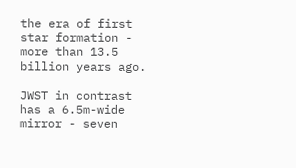the era of first star formation - more than 13.5 billion years ago.

JWST in contrast has a 6.5m-wide mirror - seven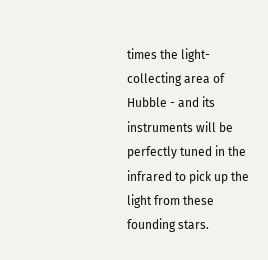times the light-collecting area of Hubble - and its instruments will be perfectly tuned in the infrared to pick up the light from these founding stars.